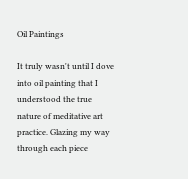Oil Paintings

It truly wasn't until I dove into oil painting that I understood the true nature of meditative art practice. Glazing my way through each piece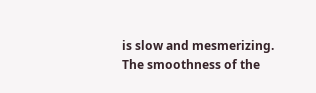is slow and mesmerizing. The smoothness of the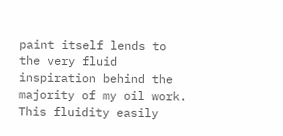paint itself lends to the very fluid inspiration behind the majority of my oil work. This fluidity easily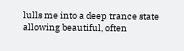lulls me into a deep trance state allowing beautiful, often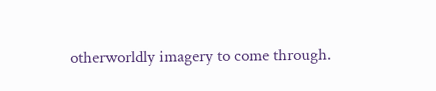otherworldly imagery to come through.